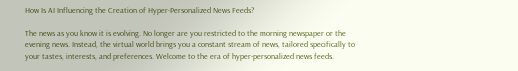How Is AI Influencing the Creation of Hyper-Personalized News Feeds?

The news as you know it is evolving. No longer are you restricted to the morning newspaper or the evening news. Instead, the virtual world brings you a constant stream of news, tailored specifically to your tastes, interests, and preferences. Welcome to the era of hyper-personalized news feeds.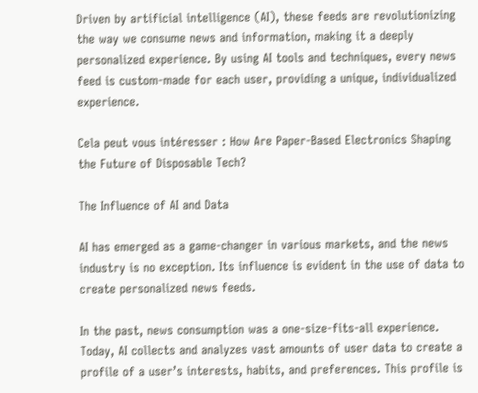Driven by artificial intelligence (AI), these feeds are revolutionizing the way we consume news and information, making it a deeply personalized experience. By using AI tools and techniques, every news feed is custom-made for each user, providing a unique, individualized experience.

Cela peut vous intéresser : How Are Paper-Based Electronics Shaping the Future of Disposable Tech?

The Influence of AI and Data

AI has emerged as a game-changer in various markets, and the news industry is no exception. Its influence is evident in the use of data to create personalized news feeds.

In the past, news consumption was a one-size-fits-all experience. Today, AI collects and analyzes vast amounts of user data to create a profile of a user’s interests, habits, and preferences. This profile is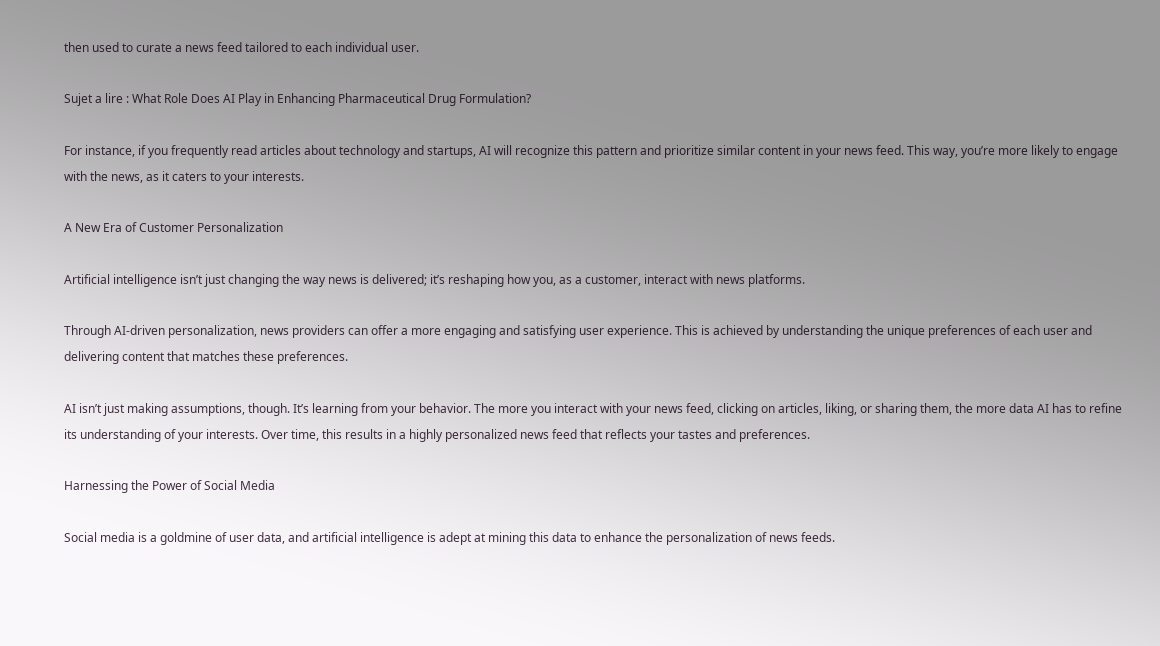then used to curate a news feed tailored to each individual user.

Sujet a lire : What Role Does AI Play in Enhancing Pharmaceutical Drug Formulation?

For instance, if you frequently read articles about technology and startups, AI will recognize this pattern and prioritize similar content in your news feed. This way, you’re more likely to engage with the news, as it caters to your interests.

A New Era of Customer Personalization

Artificial intelligence isn’t just changing the way news is delivered; it’s reshaping how you, as a customer, interact with news platforms.

Through AI-driven personalization, news providers can offer a more engaging and satisfying user experience. This is achieved by understanding the unique preferences of each user and delivering content that matches these preferences.

AI isn’t just making assumptions, though. It’s learning from your behavior. The more you interact with your news feed, clicking on articles, liking, or sharing them, the more data AI has to refine its understanding of your interests. Over time, this results in a highly personalized news feed that reflects your tastes and preferences.

Harnessing the Power of Social Media

Social media is a goldmine of user data, and artificial intelligence is adept at mining this data to enhance the personalization of news feeds.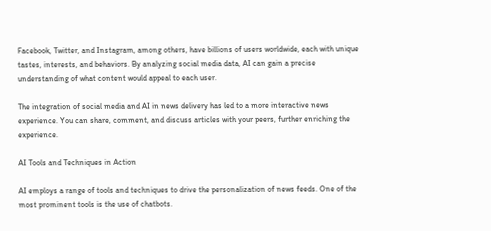Facebook, Twitter, and Instagram, among others, have billions of users worldwide, each with unique tastes, interests, and behaviors. By analyzing social media data, AI can gain a precise understanding of what content would appeal to each user.

The integration of social media and AI in news delivery has led to a more interactive news experience. You can share, comment, and discuss articles with your peers, further enriching the experience.

AI Tools and Techniques in Action

AI employs a range of tools and techniques to drive the personalization of news feeds. One of the most prominent tools is the use of chatbots.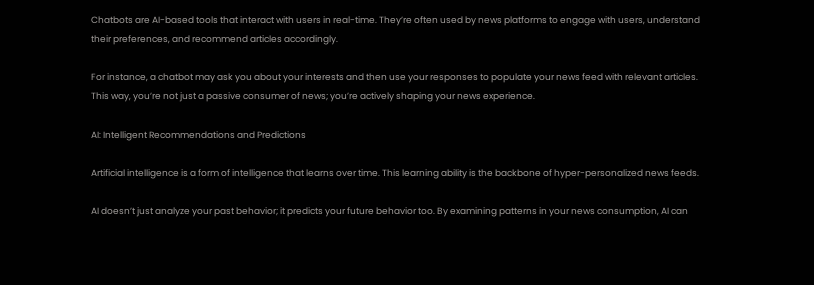Chatbots are AI-based tools that interact with users in real-time. They’re often used by news platforms to engage with users, understand their preferences, and recommend articles accordingly.

For instance, a chatbot may ask you about your interests and then use your responses to populate your news feed with relevant articles. This way, you’re not just a passive consumer of news; you’re actively shaping your news experience.

AI: Intelligent Recommendations and Predictions

Artificial intelligence is a form of intelligence that learns over time. This learning ability is the backbone of hyper-personalized news feeds.

AI doesn’t just analyze your past behavior; it predicts your future behavior too. By examining patterns in your news consumption, AI can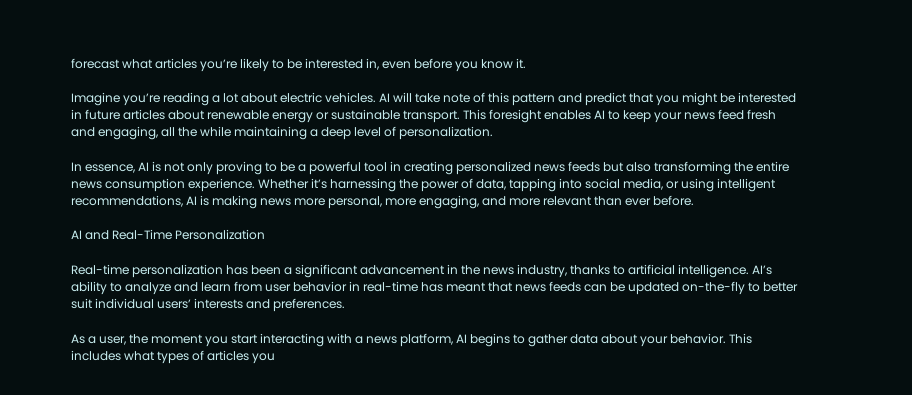forecast what articles you’re likely to be interested in, even before you know it.

Imagine you’re reading a lot about electric vehicles. AI will take note of this pattern and predict that you might be interested in future articles about renewable energy or sustainable transport. This foresight enables AI to keep your news feed fresh and engaging, all the while maintaining a deep level of personalization.

In essence, AI is not only proving to be a powerful tool in creating personalized news feeds but also transforming the entire news consumption experience. Whether it’s harnessing the power of data, tapping into social media, or using intelligent recommendations, AI is making news more personal, more engaging, and more relevant than ever before.

AI and Real-Time Personalization

Real-time personalization has been a significant advancement in the news industry, thanks to artificial intelligence. AI’s ability to analyze and learn from user behavior in real-time has meant that news feeds can be updated on-the-fly to better suit individual users’ interests and preferences.

As a user, the moment you start interacting with a news platform, AI begins to gather data about your behavior. This includes what types of articles you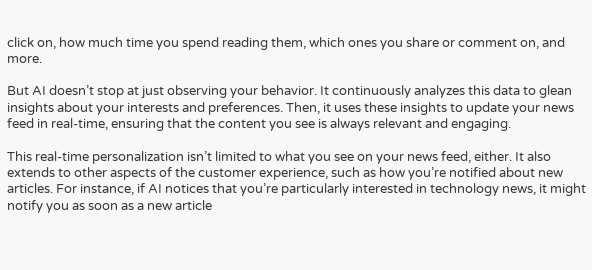click on, how much time you spend reading them, which ones you share or comment on, and more.

But AI doesn’t stop at just observing your behavior. It continuously analyzes this data to glean insights about your interests and preferences. Then, it uses these insights to update your news feed in real-time, ensuring that the content you see is always relevant and engaging.

This real-time personalization isn’t limited to what you see on your news feed, either. It also extends to other aspects of the customer experience, such as how you’re notified about new articles. For instance, if AI notices that you’re particularly interested in technology news, it might notify you as soon as a new article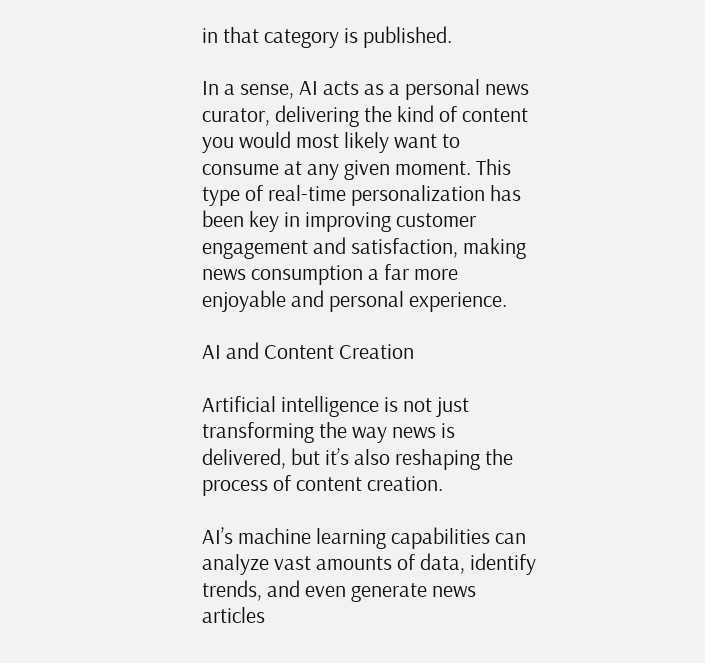in that category is published.

In a sense, AI acts as a personal news curator, delivering the kind of content you would most likely want to consume at any given moment. This type of real-time personalization has been key in improving customer engagement and satisfaction, making news consumption a far more enjoyable and personal experience.

AI and Content Creation

Artificial intelligence is not just transforming the way news is delivered, but it’s also reshaping the process of content creation.

AI’s machine learning capabilities can analyze vast amounts of data, identify trends, and even generate news articles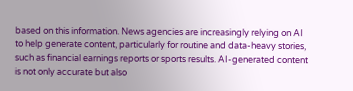based on this information. News agencies are increasingly relying on AI to help generate content, particularly for routine and data-heavy stories, such as financial earnings reports or sports results. AI-generated content is not only accurate but also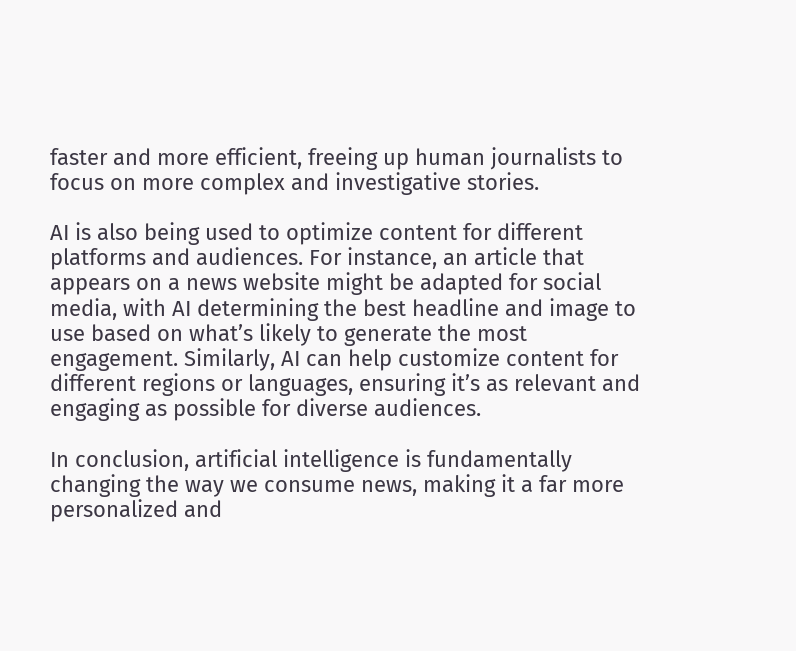faster and more efficient, freeing up human journalists to focus on more complex and investigative stories.

AI is also being used to optimize content for different platforms and audiences. For instance, an article that appears on a news website might be adapted for social media, with AI determining the best headline and image to use based on what’s likely to generate the most engagement. Similarly, AI can help customize content for different regions or languages, ensuring it’s as relevant and engaging as possible for diverse audiences.

In conclusion, artificial intelligence is fundamentally changing the way we consume news, making it a far more personalized and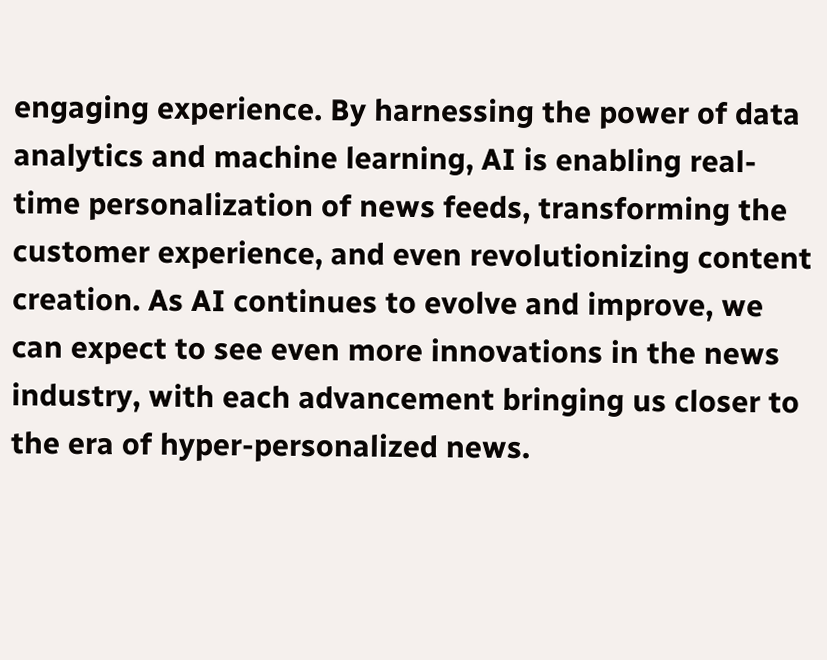engaging experience. By harnessing the power of data analytics and machine learning, AI is enabling real-time personalization of news feeds, transforming the customer experience, and even revolutionizing content creation. As AI continues to evolve and improve, we can expect to see even more innovations in the news industry, with each advancement bringing us closer to the era of hyper-personalized news.